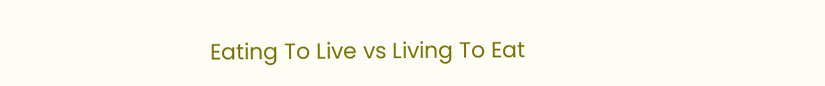Eating To Live vs Living To Eat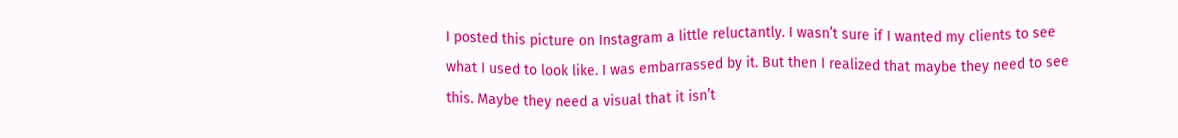I posted this picture on Instagram a little reluctantly. I wasn’t sure if I wanted my clients to see what I used to look like. I was embarrassed by it. But then I realized that maybe they need to see this. Maybe they need a visual that it isn’t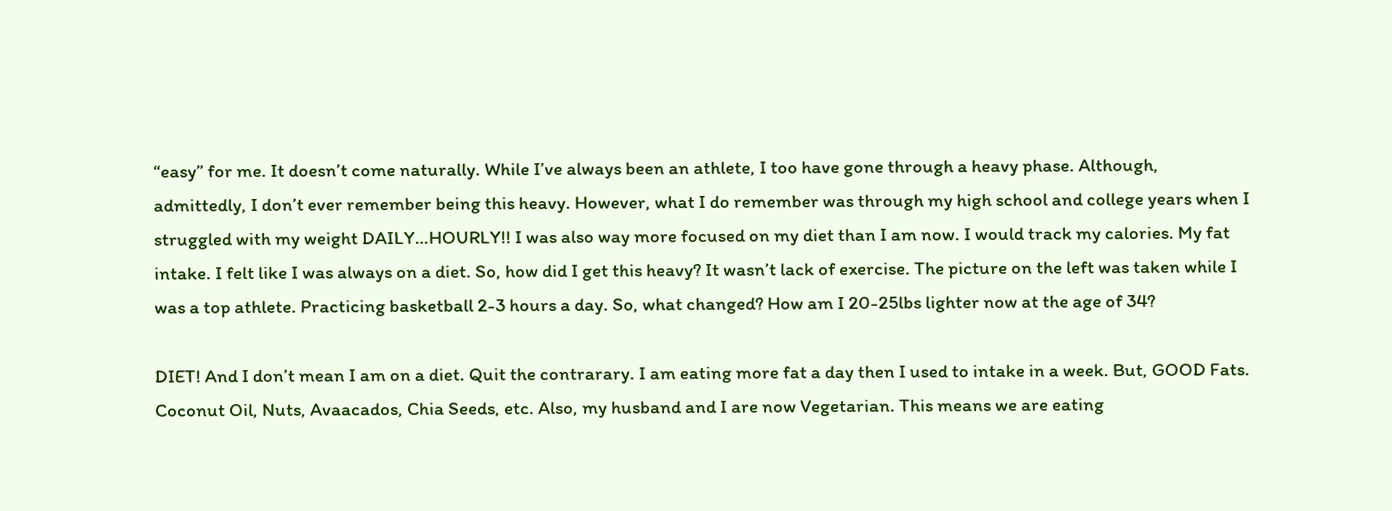“easy” for me. It doesn’t come naturally. While I’ve always been an athlete, I too have gone through a heavy phase. Although, admittedly, I don’t ever remember being this heavy. However, what I do remember was through my high school and college years when I struggled with my weight DAILY…HOURLY!! I was also way more focused on my diet than I am now. I would track my calories. My fat intake. I felt like I was always on a diet. So, how did I get this heavy? It wasn’t lack of exercise. The picture on the left was taken while I was a top athlete. Practicing basketball 2-3 hours a day. So, what changed? How am I 20-25lbs lighter now at the age of 34?

DIET! And I don’t mean I am on a diet. Quit the contrarary. I am eating more fat a day then I used to intake in a week. But, GOOD Fats. Coconut Oil, Nuts, Avaacados, Chia Seeds, etc. Also, my husband and I are now Vegetarian. This means we are eating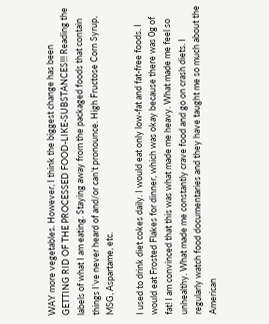WAY more vegetables. However, I think the biggest change has been GETTING RID OF THE PROCESSED FOOD-LIKE-SUBSTANCES!!! Reading the labels of what I am eating. Staying away from the packaged foods that contain things I’ve never heard of and/or can’t pronounce. High Fructose Corn Syrup, MSG, Aspartame, etc.

I used to drink diet cokes daily. I would eat only low-fat and fat-free foods. I would eat Frosted Flakes for dinner, which was okay because there was 0g of fat! I am convinced that this was what made me heavy. What made me feel so unhealthy. What made me constantly crave food and go on crash diets. I regularly watch food documentaries and they have taught me so much about the American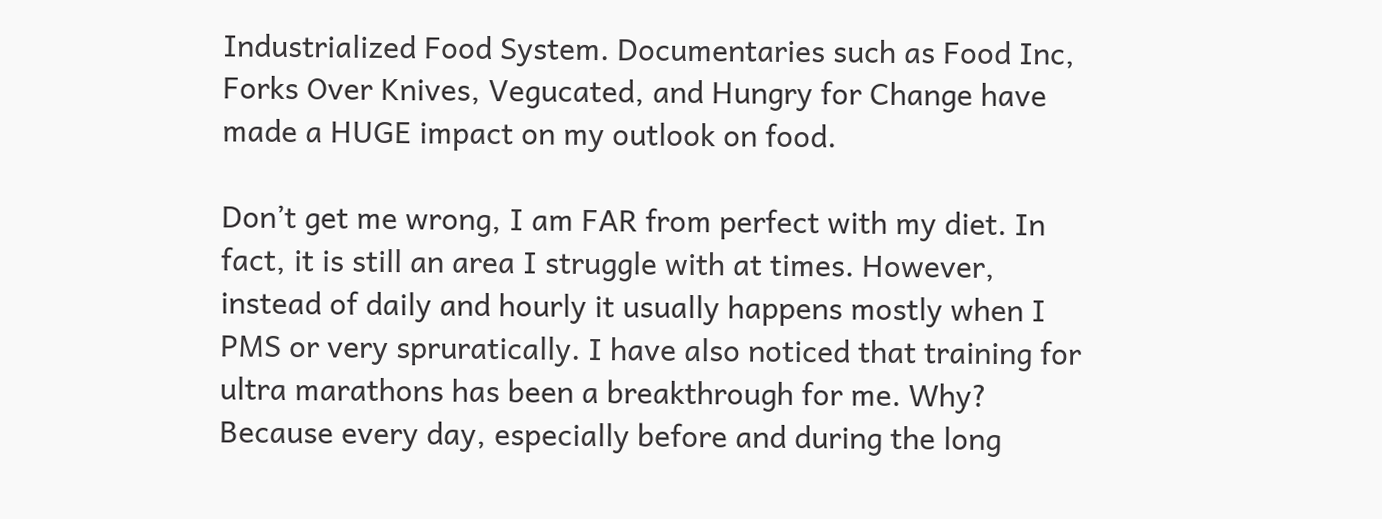Industrialized Food System. Documentaries such as Food Inc, Forks Over Knives, Vegucated, and Hungry for Change have made a HUGE impact on my outlook on food.

Don’t get me wrong, I am FAR from perfect with my diet. In fact, it is still an area I struggle with at times. However, instead of daily and hourly it usually happens mostly when I PMS or very spruratically. I have also noticed that training for ultra marathons has been a breakthrough for me. Why? Because every day, especially before and during the long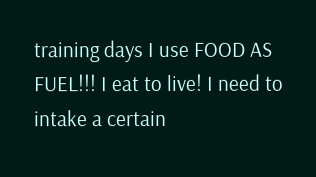training days I use FOOD AS FUEL!!! I eat to live! I need to intake a certain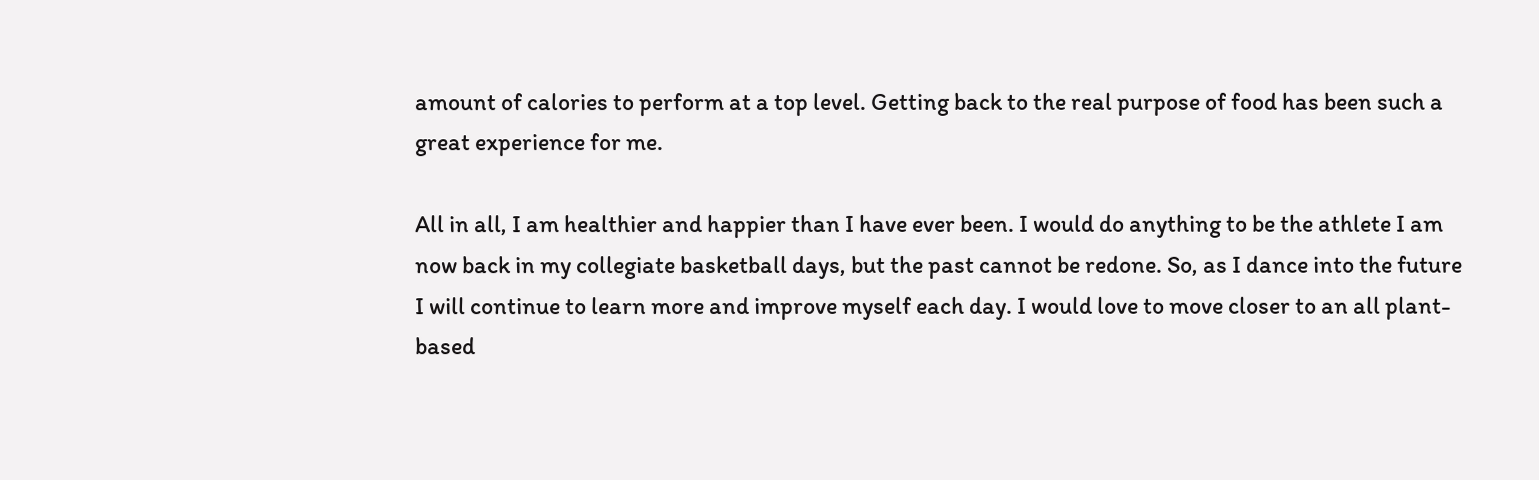amount of calories to perform at a top level. Getting back to the real purpose of food has been such a great experience for me.

All in all, I am healthier and happier than I have ever been. I would do anything to be the athlete I am now back in my collegiate basketball days, but the past cannot be redone. So, as I dance into the future I will continue to learn more and improve myself each day. I would love to move closer to an all plant-based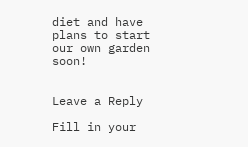diet and have plans to start our own garden soon!


Leave a Reply

Fill in your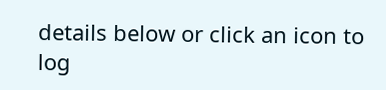details below or click an icon to log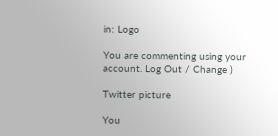in: Logo

You are commenting using your account. Log Out / Change )

Twitter picture

You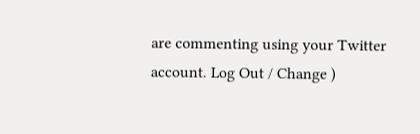are commenting using your Twitter account. Log Out / Change )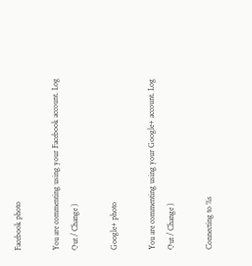Facebook photo

You are commenting using your Facebook account. Log Out / Change )

Google+ photo

You are commenting using your Google+ account. Log Out / Change )

Connecting to %s